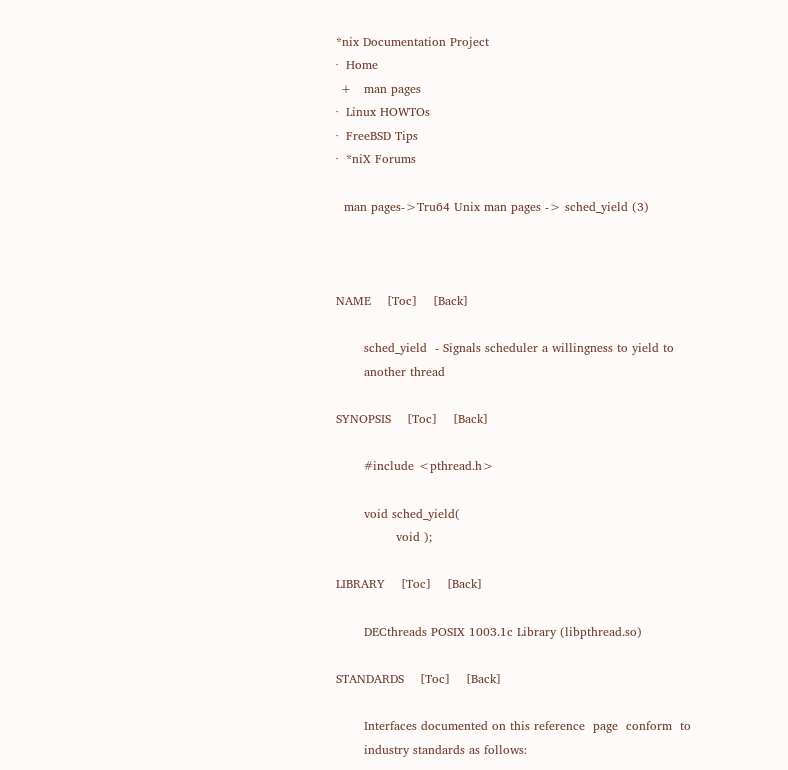*nix Documentation Project
·  Home
 +   man pages
·  Linux HOWTOs
·  FreeBSD Tips
·  *niX Forums

  man pages->Tru64 Unix man pages -> sched_yield (3)



NAME    [Toc]    [Back]

       sched_yield  - Signals scheduler a willingness to yield to
       another thread

SYNOPSIS    [Toc]    [Back]

       #include <pthread.h>

       void sched_yield(
               void );

LIBRARY    [Toc]    [Back]

       DECthreads POSIX 1003.1c Library (libpthread.so)

STANDARDS    [Toc]    [Back]

       Interfaces documented on this reference  page  conform  to
       industry standards as follows: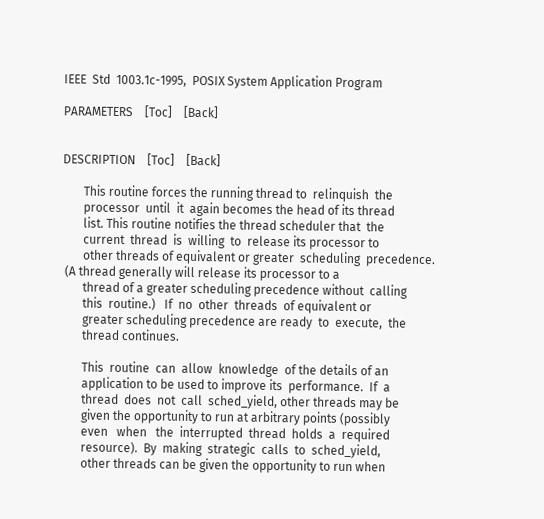IEEE  Std  1003.1c-1995,  POSIX System Application Program

PARAMETERS    [Toc]    [Back]


DESCRIPTION    [Toc]    [Back]

       This routine forces the running thread to  relinquish  the
       processor  until  it  again becomes the head of its thread
       list. This routine notifies the thread scheduler that  the
       current  thread  is  willing  to  release its processor to
       other threads of equivalent or greater  scheduling  precedence.
 (A thread generally will release its processor to a
       thread of a greater scheduling precedence without  calling
       this  routine.)   If  no  other  threads  of equivalent or
       greater scheduling precedence are ready  to  execute,  the
       thread continues.

       This  routine  can  allow  knowledge  of the details of an
       application to be used to improve its  performance.  If  a
       thread  does  not  call  sched_yield, other threads may be
       given the opportunity to run at arbitrary points (possibly
       even   when   the  interrupted  thread  holds  a  required
       resource).  By  making  strategic  calls  to  sched_yield,
       other threads can be given the opportunity to run when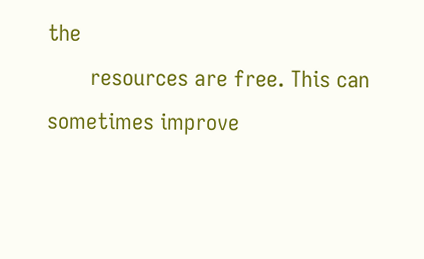the
       resources are free. This can sometimes improve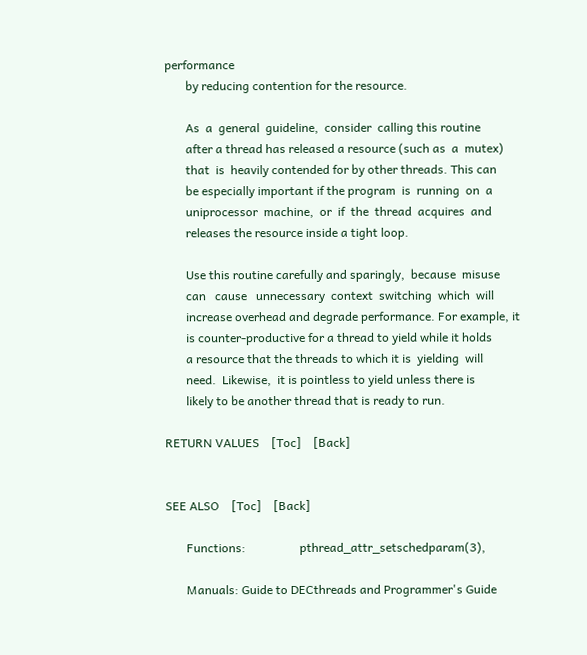performance
       by reducing contention for the resource.

       As  a  general  guideline,  consider  calling this routine
       after a thread has released a resource (such as  a  mutex)
       that  is  heavily contended for by other threads. This can
       be especially important if the program  is  running  on  a
       uniprocessor  machine,  or  if  the  thread  acquires  and
       releases the resource inside a tight loop.

       Use this routine carefully and sparingly,  because  misuse
       can   cause   unnecessary  context  switching  which  will
       increase overhead and degrade performance. For example, it
       is counter-productive for a thread to yield while it holds
       a resource that the threads to which it is  yielding  will
       need.  Likewise,  it is pointless to yield unless there is
       likely to be another thread that is ready to run.

RETURN VALUES    [Toc]    [Back]


SEE ALSO    [Toc]    [Back]

       Functions:                  pthread_attr_setschedparam(3),

       Manuals: Guide to DECthreads and Programmer's Guide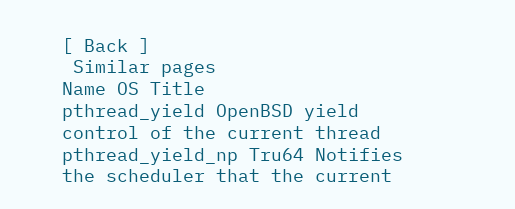[ Back ]
 Similar pages
Name OS Title
pthread_yield OpenBSD yield control of the current thread
pthread_yield_np Tru64 Notifies the scheduler that the current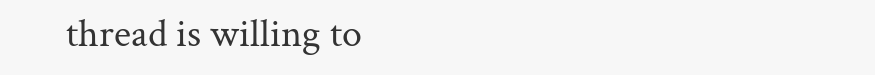thread is willing to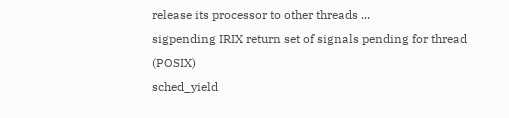release its processor to other threads ...
sigpending IRIX return set of signals pending for thread (POSIX)
sched_yield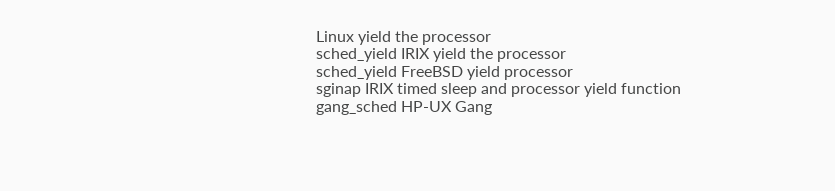Linux yield the processor
sched_yield IRIX yield the processor
sched_yield FreeBSD yield processor
sginap IRIX timed sleep and processor yield function
gang_sched HP-UX Gang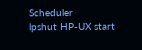Scheduler
lpshut HP-UX start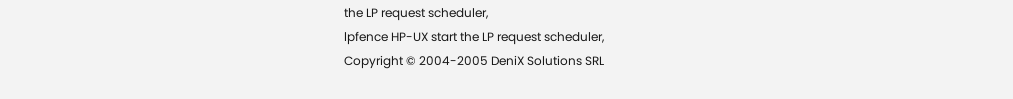the LP request scheduler,
lpfence HP-UX start the LP request scheduler,
Copyright © 2004-2005 DeniX Solutions SRL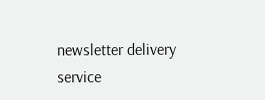newsletter delivery service